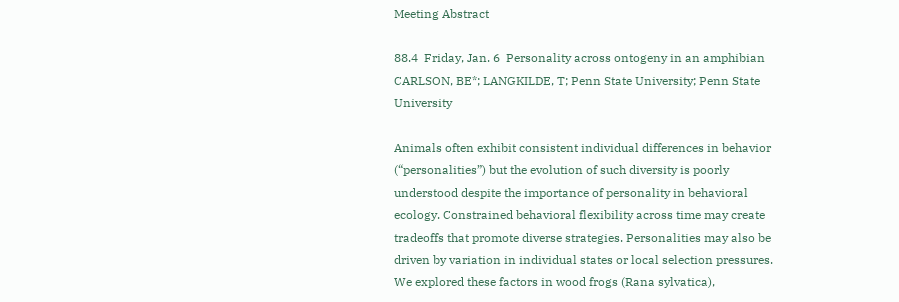Meeting Abstract

88.4  Friday, Jan. 6  Personality across ontogeny in an amphibian CARLSON, BE*; LANGKILDE, T; Penn State University; Penn State University

Animals often exhibit consistent individual differences in behavior (“personalities”) but the evolution of such diversity is poorly understood despite the importance of personality in behavioral ecology. Constrained behavioral flexibility across time may create tradeoffs that promote diverse strategies. Personalities may also be driven by variation in individual states or local selection pressures. We explored these factors in wood frogs (Rana sylvatica),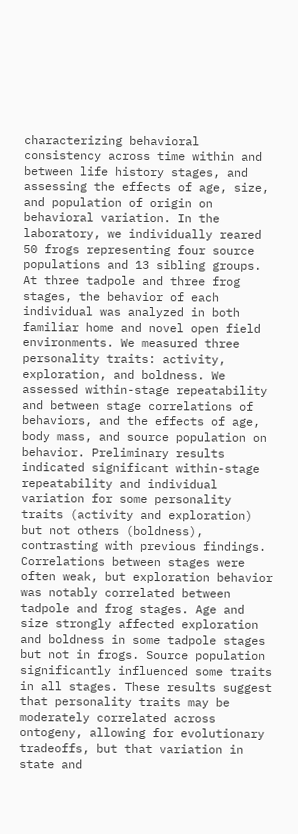characterizing behavioral consistency across time within and between life history stages, and assessing the effects of age, size, and population of origin on behavioral variation. In the laboratory, we individually reared 50 frogs representing four source populations and 13 sibling groups. At three tadpole and three frog stages, the behavior of each individual was analyzed in both familiar home and novel open field environments. We measured three personality traits: activity, exploration, and boldness. We assessed within-stage repeatability and between stage correlations of behaviors, and the effects of age, body mass, and source population on behavior. Preliminary results indicated significant within-stage repeatability and individual variation for some personality traits (activity and exploration) but not others (boldness), contrasting with previous findings. Correlations between stages were often weak, but exploration behavior was notably correlated between tadpole and frog stages. Age and size strongly affected exploration and boldness in some tadpole stages but not in frogs. Source population significantly influenced some traits in all stages. These results suggest that personality traits may be moderately correlated across ontogeny, allowing for evolutionary tradeoffs, but that variation in state and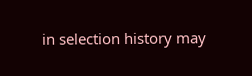in selection history may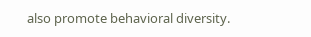also promote behavioral diversity.